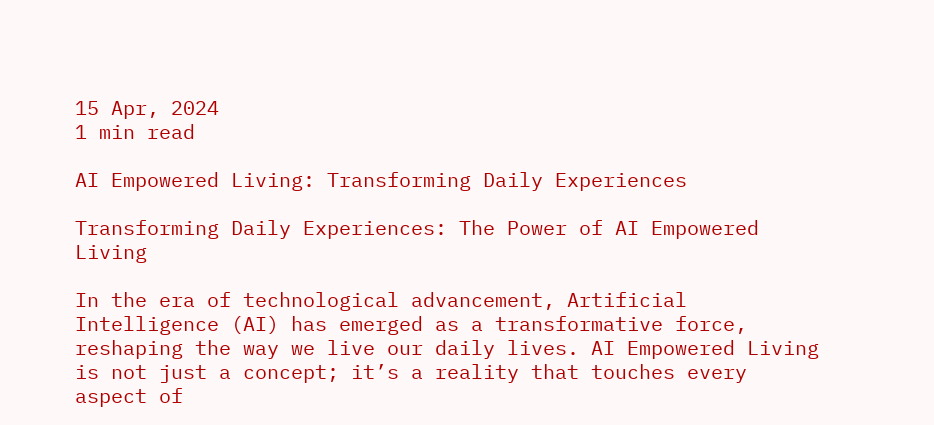15 Apr, 2024
1 min read

AI Empowered Living: Transforming Daily Experiences

Transforming Daily Experiences: The Power of AI Empowered Living

In the era of technological advancement, Artificial Intelligence (AI) has emerged as a transformative force, reshaping the way we live our daily lives. AI Empowered Living is not just a concept; it’s a reality that touches every aspect of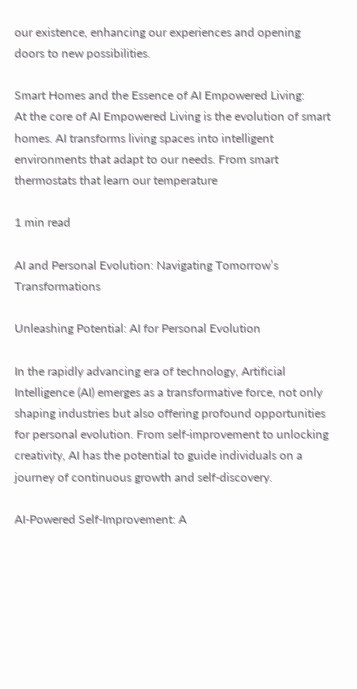our existence, enhancing our experiences and opening doors to new possibilities.

Smart Homes and the Essence of AI Empowered Living:
At the core of AI Empowered Living is the evolution of smart homes. AI transforms living spaces into intelligent environments that adapt to our needs. From smart thermostats that learn our temperature

1 min read

AI and Personal Evolution: Navigating Tomorrow’s Transformations

Unleashing Potential: AI for Personal Evolution

In the rapidly advancing era of technology, Artificial Intelligence (AI) emerges as a transformative force, not only shaping industries but also offering profound opportunities for personal evolution. From self-improvement to unlocking creativity, AI has the potential to guide individuals on a journey of continuous growth and self-discovery.

AI-Powered Self-Improvement: A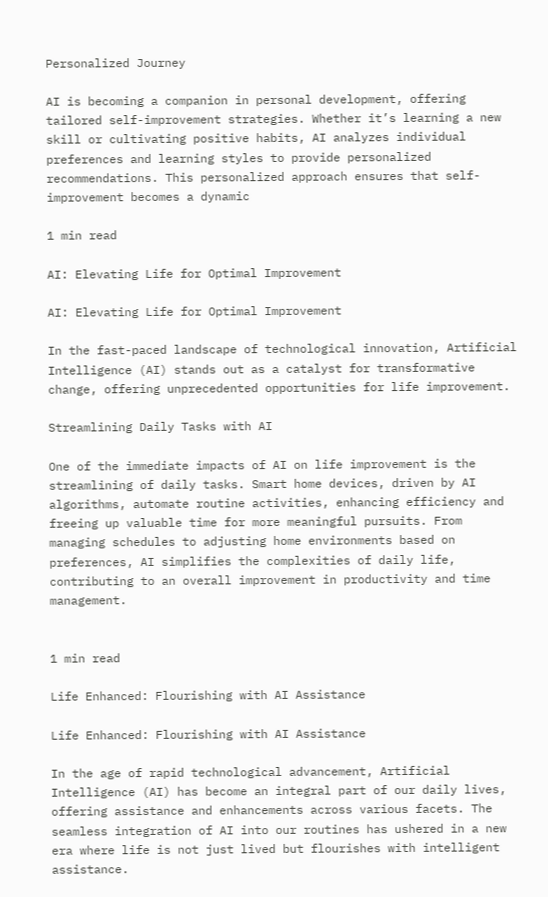Personalized Journey

AI is becoming a companion in personal development, offering tailored self-improvement strategies. Whether it’s learning a new skill or cultivating positive habits, AI analyzes individual preferences and learning styles to provide personalized recommendations. This personalized approach ensures that self-improvement becomes a dynamic

1 min read

AI: Elevating Life for Optimal Improvement

AI: Elevating Life for Optimal Improvement

In the fast-paced landscape of technological innovation, Artificial Intelligence (AI) stands out as a catalyst for transformative change, offering unprecedented opportunities for life improvement.

Streamlining Daily Tasks with AI

One of the immediate impacts of AI on life improvement is the streamlining of daily tasks. Smart home devices, driven by AI algorithms, automate routine activities, enhancing efficiency and freeing up valuable time for more meaningful pursuits. From managing schedules to adjusting home environments based on preferences, AI simplifies the complexities of daily life, contributing to an overall improvement in productivity and time management.


1 min read

Life Enhanced: Flourishing with AI Assistance

Life Enhanced: Flourishing with AI Assistance

In the age of rapid technological advancement, Artificial Intelligence (AI) has become an integral part of our daily lives, offering assistance and enhancements across various facets. The seamless integration of AI into our routines has ushered in a new era where life is not just lived but flourishes with intelligent assistance.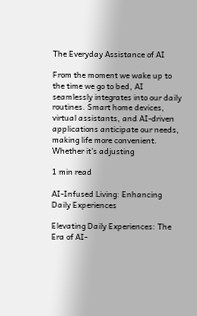The Everyday Assistance of AI

From the moment we wake up to the time we go to bed, AI seamlessly integrates into our daily routines. Smart home devices, virtual assistants, and AI-driven applications anticipate our needs, making life more convenient. Whether it’s adjusting

1 min read

AI-Infused Living: Enhancing Daily Experiences

Elevating Daily Experiences: The Era of AI-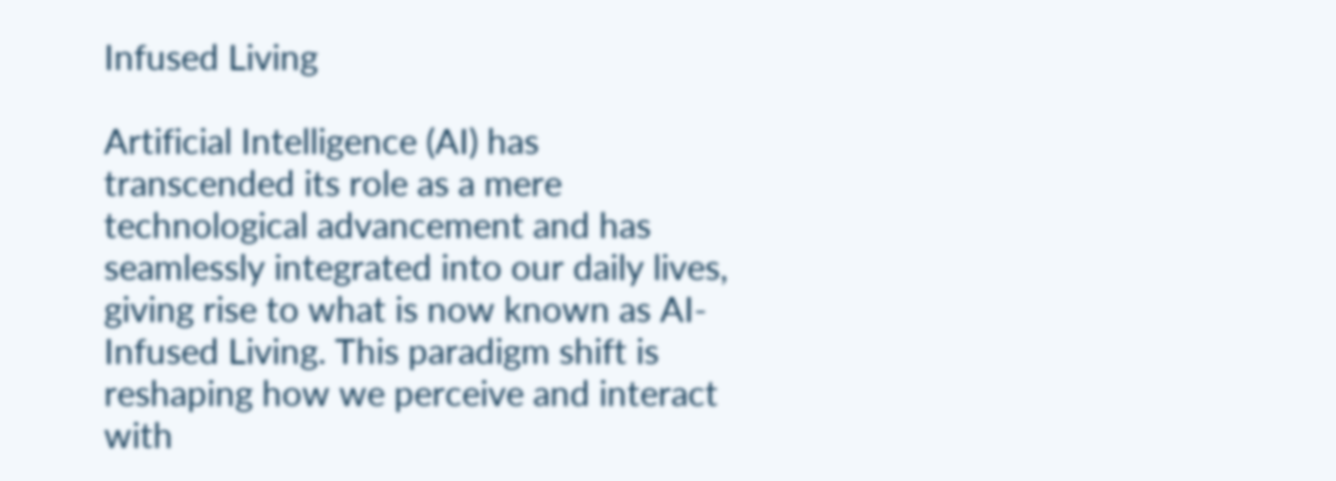Infused Living

Artificial Intelligence (AI) has transcended its role as a mere technological advancement and has seamlessly integrated into our daily lives, giving rise to what is now known as AI-Infused Living. This paradigm shift is reshaping how we perceive and interact with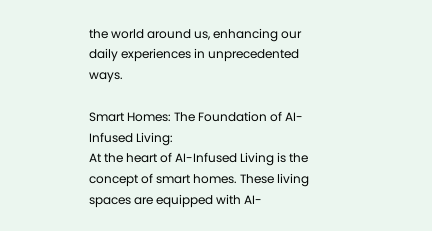the world around us, enhancing our daily experiences in unprecedented ways.

Smart Homes: The Foundation of AI-Infused Living:
At the heart of AI-Infused Living is the concept of smart homes. These living spaces are equipped with AI-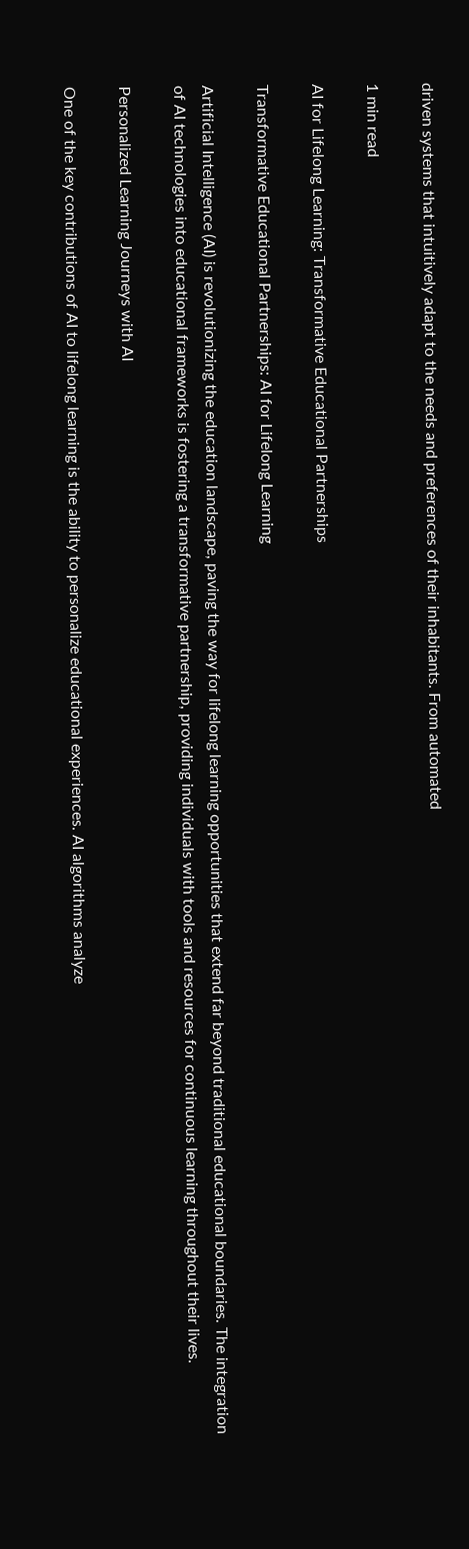driven systems that intuitively adapt to the needs and preferences of their inhabitants. From automated

1 min read

AI for Lifelong Learning: Transformative Educational Partnerships

Transformative Educational Partnerships: AI for Lifelong Learning

Artificial Intelligence (AI) is revolutionizing the education landscape, paving the way for lifelong learning opportunities that extend far beyond traditional educational boundaries. The integration of AI technologies into educational frameworks is fostering a transformative partnership, providing individuals with tools and resources for continuous learning throughout their lives.

Personalized Learning Journeys with AI

One of the key contributions of AI to lifelong learning is the ability to personalize educational experiences. AI algorithms analyze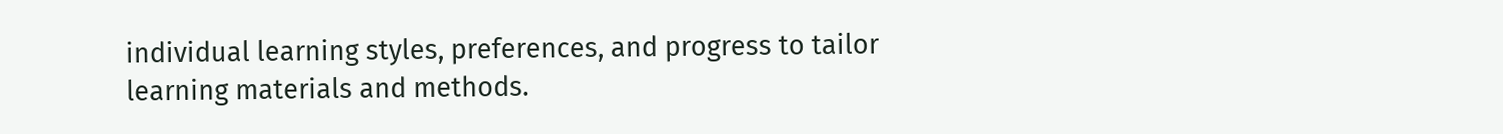individual learning styles, preferences, and progress to tailor learning materials and methods.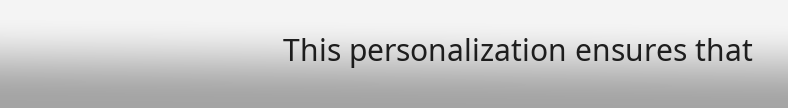This personalization ensures that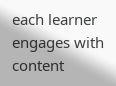each learner engages with content